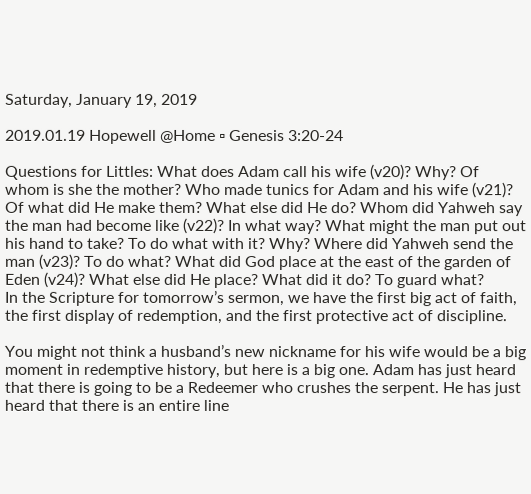Saturday, January 19, 2019

2019.01.19 Hopewell @Home ▫ Genesis 3:20-24

Questions for Littles: What does Adam call his wife (v20)? Why? Of whom is she the mother? Who made tunics for Adam and his wife (v21)? Of what did He make them? What else did He do? Whom did Yahweh say the man had become like (v22)? In what way? What might the man put out his hand to take? To do what with it? Why? Where did Yahweh send the man (v23)? To do what? What did God place at the east of the garden of Eden (v24)? What else did He place? What did it do? To guard what?
In the Scripture for tomorrow’s sermon, we have the first big act of faith, the first display of redemption, and the first protective act of discipline.

You might not think a husband’s new nickname for his wife would be a big moment in redemptive history, but here is a big one. Adam has just heard that there is going to be a Redeemer who crushes the serpent. He has just heard that there is an entire line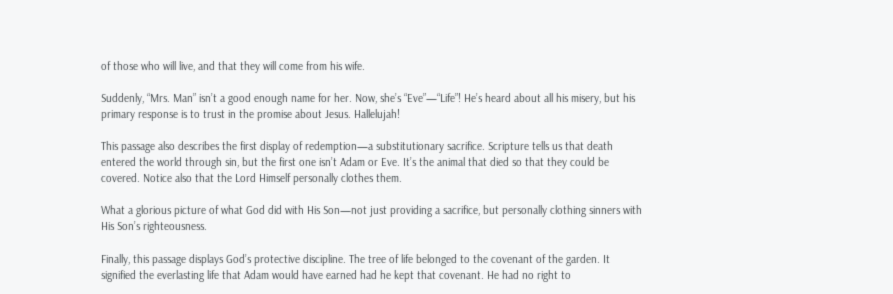of those who will live, and that they will come from his wife.

Suddenly, “Mrs. Man” isn’t a good enough name for her. Now, she’s “Eve”—“Life”! He’s heard about all his misery, but his primary response is to trust in the promise about Jesus. Hallelujah!

This passage also describes the first display of redemption—a substitutionary sacrifice. Scripture tells us that death entered the world through sin, but the first one isn’t Adam or Eve. It’s the animal that died so that they could be covered. Notice also that the Lord Himself personally clothes them.

What a glorious picture of what God did with His Son—not just providing a sacrifice, but personally clothing sinners with His Son’s righteousness.

Finally, this passage displays God’s protective discipline. The tree of life belonged to the covenant of the garden. It signified the everlasting life that Adam would have earned had he kept that covenant. He had no right to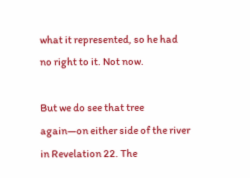what it represented, so he had no right to it. Not now.

But we do see that tree again—on either side of the river in Revelation 22. The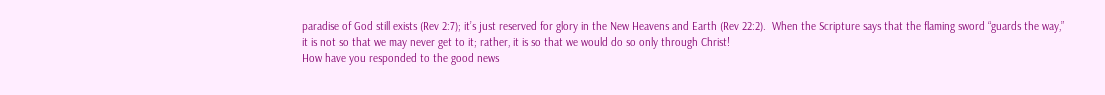paradise of God still exists (Rev 2:7); it’s just reserved for glory in the New Heavens and Earth (Rev 22:2).  When the Scripture says that the flaming sword “guards the way,” it is not so that we may never get to it; rather, it is so that we would do so only through Christ!
How have you responded to the good news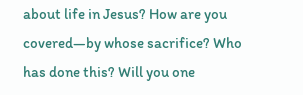about life in Jesus? How are you covered—by whose sacrifice? Who has done this? Will you one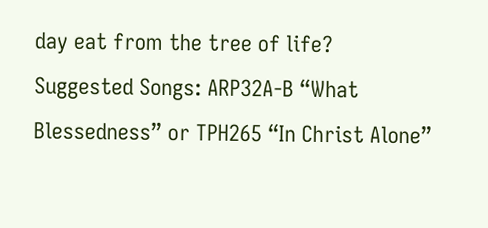day eat from the tree of life?
Suggested Songs: ARP32A-B “What Blessedness” or TPH265 “In Christ Alone”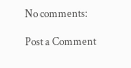No comments:

Post a Comment